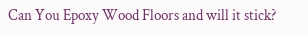Can You Epoxy Wood Floors and will it stick?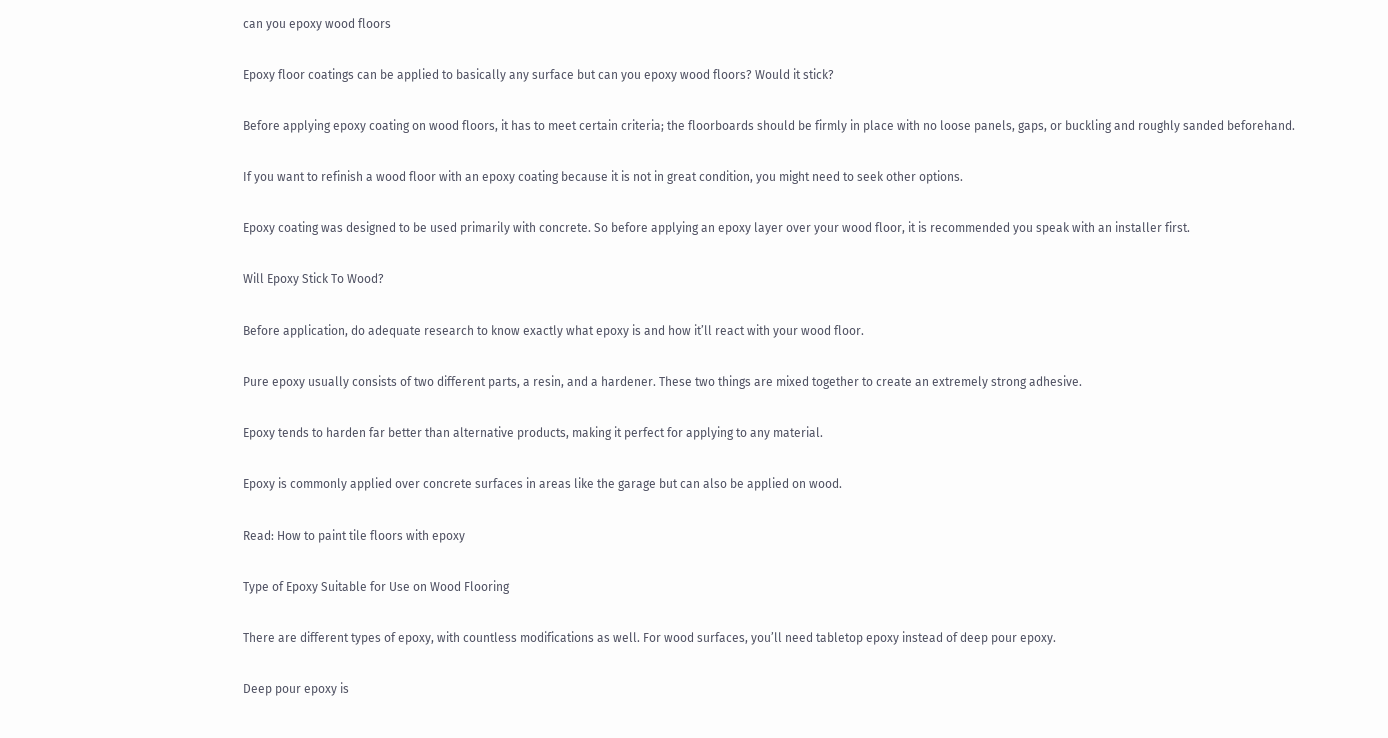can you epoxy wood floors

Epoxy floor coatings can be applied to basically any surface but can you epoxy wood floors? Would it stick?

Before applying epoxy coating on wood floors, it has to meet certain criteria; the floorboards should be firmly in place with no loose panels, gaps, or buckling and roughly sanded beforehand.

If you want to refinish a wood floor with an epoxy coating because it is not in great condition, you might need to seek other options.

Epoxy coating was designed to be used primarily with concrete. So before applying an epoxy layer over your wood floor, it is recommended you speak with an installer first.

Will Epoxy Stick To Wood?

Before application, do adequate research to know exactly what epoxy is and how it’ll react with your wood floor.

Pure epoxy usually consists of two different parts, a resin, and a hardener. These two things are mixed together to create an extremely strong adhesive.

Epoxy tends to harden far better than alternative products, making it perfect for applying to any material.

Epoxy is commonly applied over concrete surfaces in areas like the garage but can also be applied on wood.

Read: How to paint tile floors with epoxy

Type of Epoxy Suitable for Use on Wood Flooring

There are different types of epoxy, with countless modifications as well. For wood surfaces, you’ll need tabletop epoxy instead of deep pour epoxy.

Deep pour epoxy is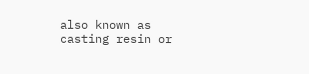also known as casting resin or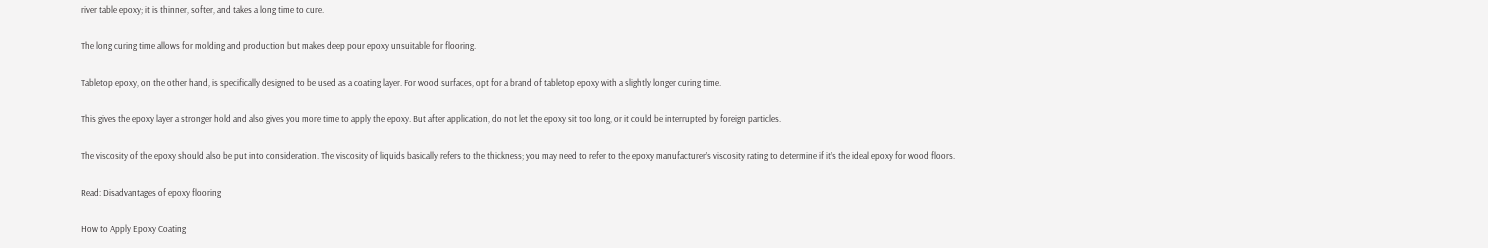river table epoxy; it is thinner, softer, and takes a long time to cure.

The long curing time allows for molding and production but makes deep pour epoxy unsuitable for flooring.

Tabletop epoxy, on the other hand, is specifically designed to be used as a coating layer. For wood surfaces, opt for a brand of tabletop epoxy with a slightly longer curing time.

This gives the epoxy layer a stronger hold and also gives you more time to apply the epoxy. But after application, do not let the epoxy sit too long, or it could be interrupted by foreign particles.

The viscosity of the epoxy should also be put into consideration. The viscosity of liquids basically refers to the thickness; you may need to refer to the epoxy manufacturer’s viscosity rating to determine if it’s the ideal epoxy for wood floors.

Read: Disadvantages of epoxy flooring

How to Apply Epoxy Coating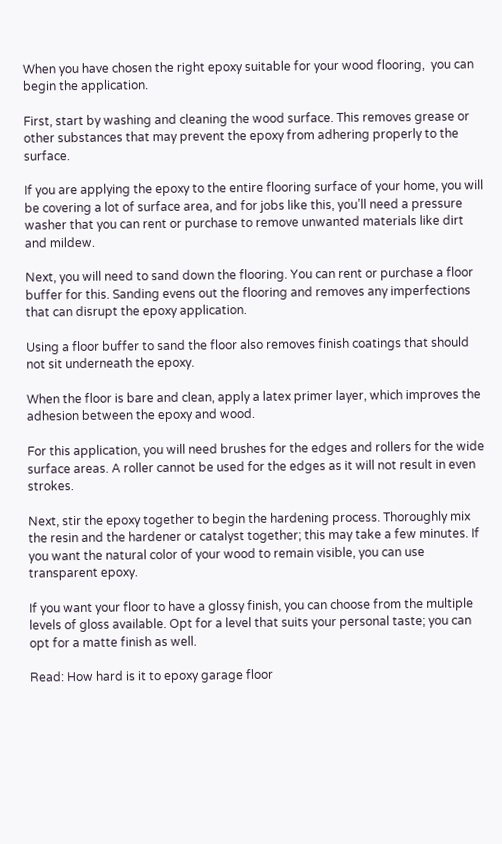When you have chosen the right epoxy suitable for your wood flooring,  you can begin the application.

First, start by washing and cleaning the wood surface. This removes grease or other substances that may prevent the epoxy from adhering properly to the surface.

If you are applying the epoxy to the entire flooring surface of your home, you will be covering a lot of surface area, and for jobs like this, you’ll need a pressure washer that you can rent or purchase to remove unwanted materials like dirt and mildew.

Next, you will need to sand down the flooring. You can rent or purchase a floor buffer for this. Sanding evens out the flooring and removes any imperfections that can disrupt the epoxy application.

Using a floor buffer to sand the floor also removes finish coatings that should not sit underneath the epoxy.

When the floor is bare and clean, apply a latex primer layer, which improves the adhesion between the epoxy and wood.

For this application, you will need brushes for the edges and rollers for the wide surface areas. A roller cannot be used for the edges as it will not result in even strokes.

Next, stir the epoxy together to begin the hardening process. Thoroughly mix the resin and the hardener or catalyst together; this may take a few minutes. If you want the natural color of your wood to remain visible, you can use transparent epoxy.

If you want your floor to have a glossy finish, you can choose from the multiple levels of gloss available. Opt for a level that suits your personal taste; you can opt for a matte finish as well.

Read: How hard is it to epoxy garage floor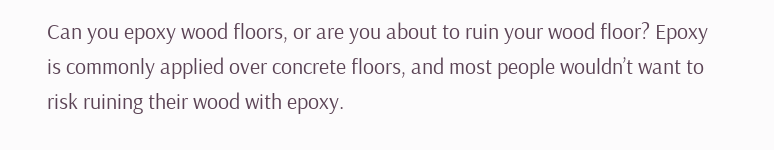Can you epoxy wood floors, or are you about to ruin your wood floor? Epoxy is commonly applied over concrete floors, and most people wouldn’t want to risk ruining their wood with epoxy.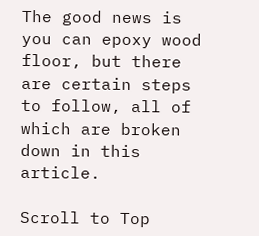The good news is you can epoxy wood floor, but there are certain steps to follow, all of which are broken down in this article.

Scroll to Top